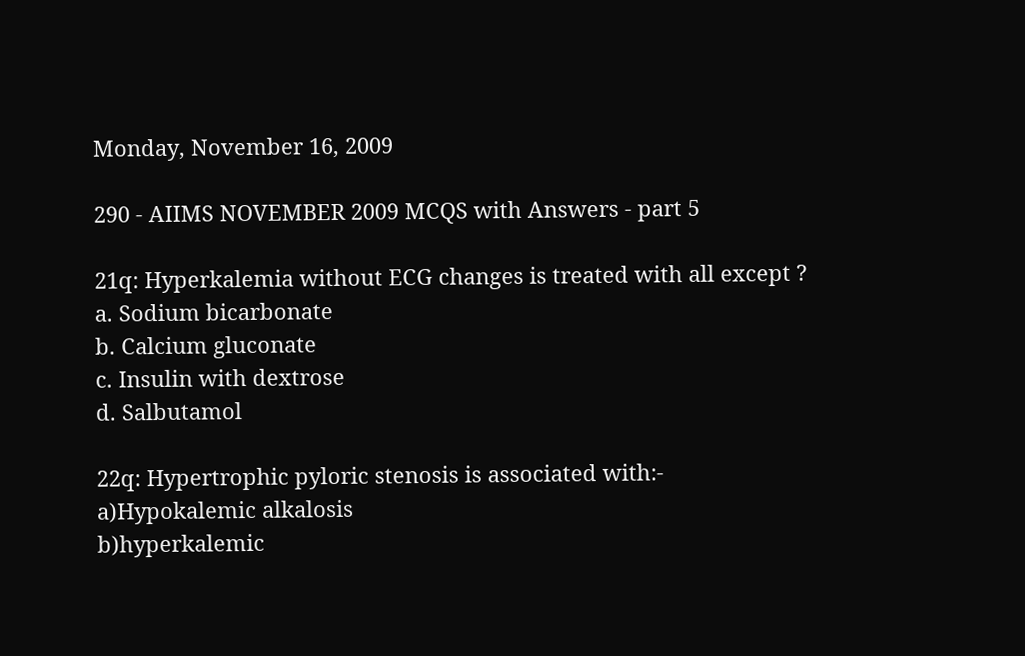Monday, November 16, 2009

290 - AIIMS NOVEMBER 2009 MCQS with Answers - part 5

21q: Hyperkalemia without ECG changes is treated with all except ?
a. Sodium bicarbonate
b. Calcium gluconate
c. Insulin with dextrose
d. Salbutamol

22q: Hypertrophic pyloric stenosis is associated with:-
a)Hypokalemic alkalosis
b)hyperkalemic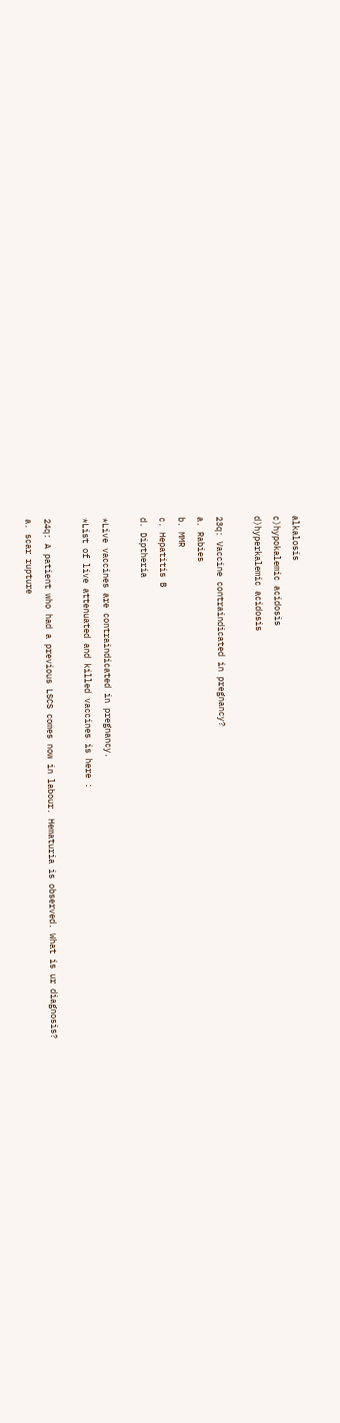alkalosis
c)hypokalemic acidosis
d)hyperkalemic acidosis

23q: Vaccine contraindicated in pregnancy?
a. Rabies
b. MMR
c. Hepatitis B
d. Diptheria

*Live vaccines are contraindicated in pregnancy.
*List of live attenuated and killed vaccines is here :

24q: A patient who had a previous LSCS comes now in labour. Hematuria is observed. What is ur diagnosis?
a. scar rupture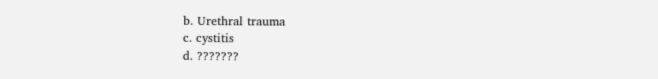b. Urethral trauma
c. cystitis
d. ???????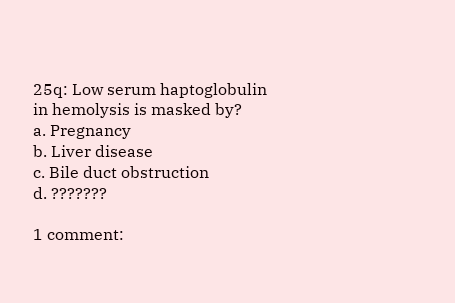25q: Low serum haptoglobulin in hemolysis is masked by?
a. Pregnancy
b. Liver disease
c. Bile duct obstruction
d. ???????

1 comment: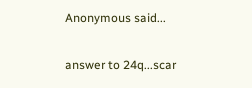Anonymous said...

answer to 24q...scar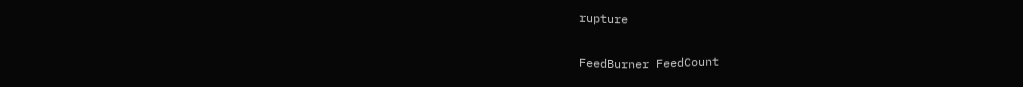rupture

FeedBurner FeedCount